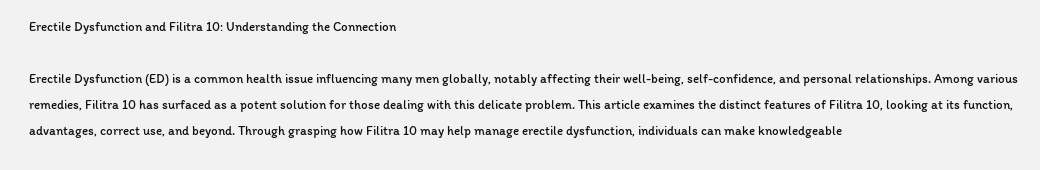Erectile Dysfunction and Filitra 10: Understanding the Connection

Erectile Dysfunction (ED) is a common health issue influencing many men globally, notably affecting their well-being, self-confidence, and personal relationships. Among various remedies, Filitra 10 has surfaced as a potent solution for those dealing with this delicate problem. This article examines the distinct features of Filitra 10, looking at its function, advantages, correct use, and beyond. Through grasping how Filitra 10 may help manage erectile dysfunction, individuals can make knowledgeable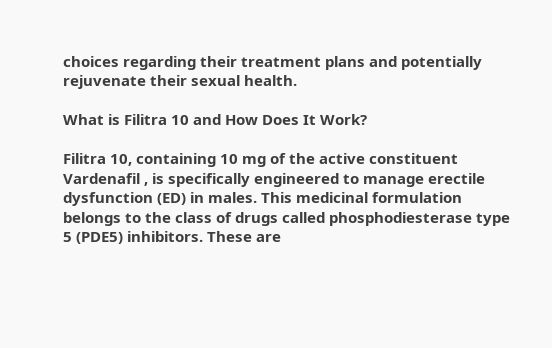choices regarding their treatment plans and potentially rejuvenate their sexual health.

What is Filitra 10 and How Does It Work?

Filitra 10, containing 10 mg of the active constituent  Vardenafil , is specifically engineered to manage erectile dysfunction (ED) in males. This medicinal formulation belongs to the class of drugs called phosphodiesterase type 5 (PDE5) inhibitors. These are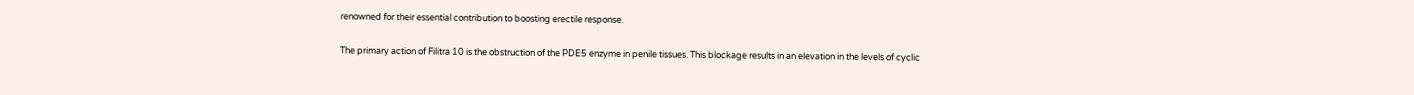renowned for their essential contribution to boosting erectile response.

The primary action of Filitra 10 is the obstruction of the PDE5 enzyme in penile tissues. This blockage results in an elevation in the levels of cyclic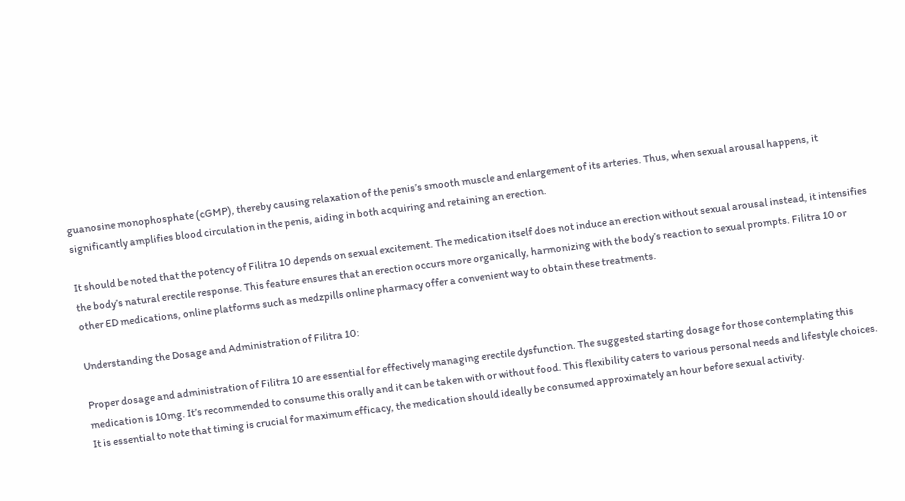guanosine monophosphate (cGMP), thereby causing relaxation of the penis’s smooth muscle and enlargement of its arteries. Thus, when sexual arousal happens, it significantly amplifies blood circulation in the penis, aiding in both acquiring and retaining an erection.

It should be noted that the potency of Filitra 10 depends on sexual excitement. The medication itself does not induce an erection without sexual arousal instead, it intensifies the body’s natural erectile response. This feature ensures that an erection occurs more organically, harmonizing with the body’s reaction to sexual prompts. Filitra 10 or other ED medications, online platforms such as medzpills online pharmacy offer a convenient way to obtain these treatments.

Understanding the Dosage and Administration of Filitra 10:

Proper dosage and administration of Filitra 10 are essential for effectively managing erectile dysfunction. The suggested starting dosage for those contemplating this medication is 10mg. It’s recommended to consume this orally and it can be taken with or without food. This flexibility caters to various personal needs and lifestyle choices. It is essential to note that timing is crucial for maximum efficacy, the medication should ideally be consumed approximately an hour before sexual activity.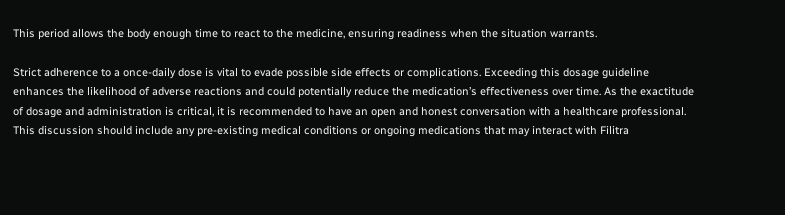This period allows the body enough time to react to the medicine, ensuring readiness when the situation warrants.

Strict adherence to a once-daily dose is vital to evade possible side effects or complications. Exceeding this dosage guideline enhances the likelihood of adverse reactions and could potentially reduce the medication’s effectiveness over time. As the exactitude of dosage and administration is critical, it is recommended to have an open and honest conversation with a healthcare professional. This discussion should include any pre-existing medical conditions or ongoing medications that may interact with Filitra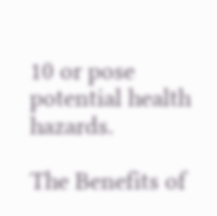10 or pose potential health hazards.

The Benefits of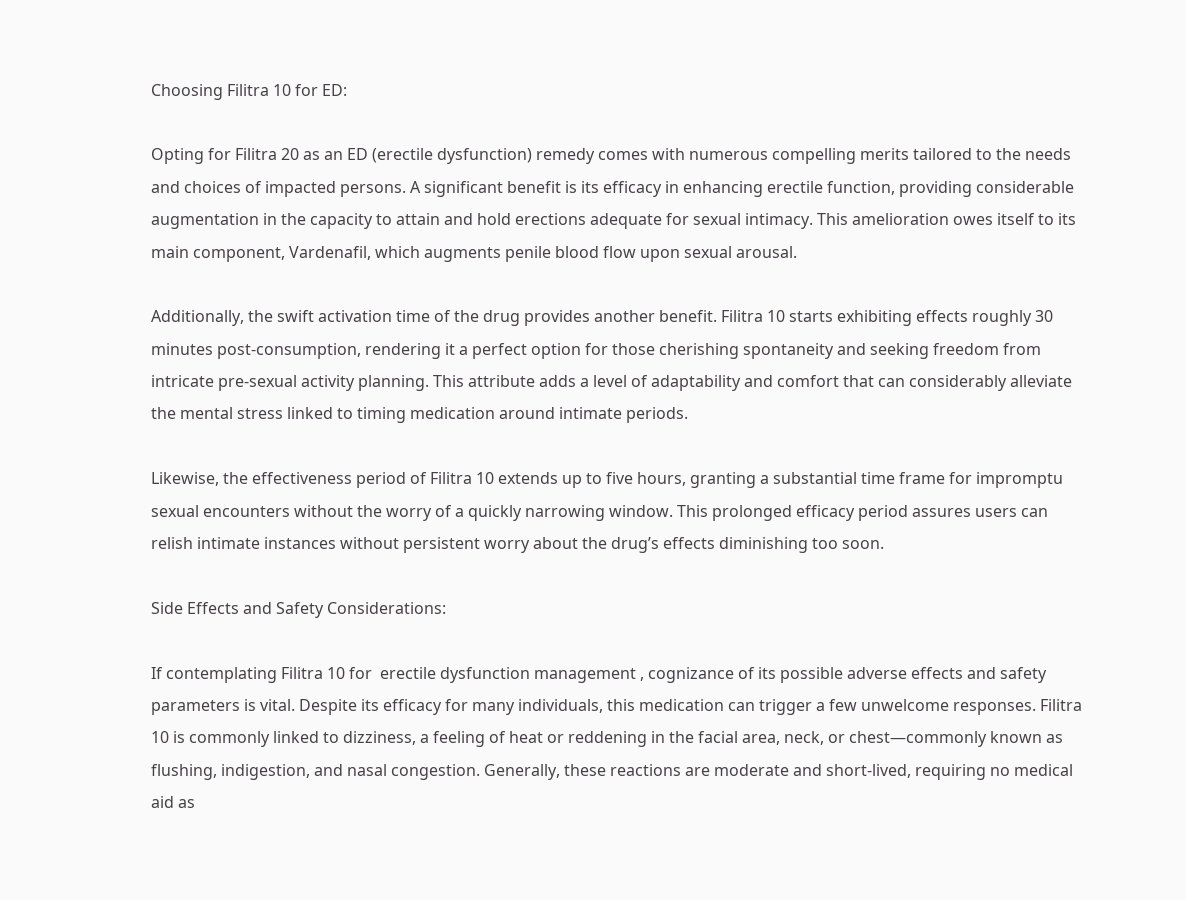Choosing Filitra 10 for ED:

Opting for Filitra 20 as an ED (erectile dysfunction) remedy comes with numerous compelling merits tailored to the needs and choices of impacted persons. A significant benefit is its efficacy in enhancing erectile function, providing considerable augmentation in the capacity to attain and hold erections adequate for sexual intimacy. This amelioration owes itself to its main component, Vardenafil, which augments penile blood flow upon sexual arousal.

Additionally, the swift activation time of the drug provides another benefit. Filitra 10 starts exhibiting effects roughly 30 minutes post-consumption, rendering it a perfect option for those cherishing spontaneity and seeking freedom from intricate pre-sexual activity planning. This attribute adds a level of adaptability and comfort that can considerably alleviate the mental stress linked to timing medication around intimate periods.

Likewise, the effectiveness period of Filitra 10 extends up to five hours, granting a substantial time frame for impromptu sexual encounters without the worry of a quickly narrowing window. This prolonged efficacy period assures users can relish intimate instances without persistent worry about the drug’s effects diminishing too soon.

Side Effects and Safety Considerations:

If contemplating Filitra 10 for  erectile dysfunction management , cognizance of its possible adverse effects and safety parameters is vital. Despite its efficacy for many individuals, this medication can trigger a few unwelcome responses. Filitra 10 is commonly linked to dizziness, a feeling of heat or reddening in the facial area, neck, or chest—commonly known as flushing, indigestion, and nasal congestion. Generally, these reactions are moderate and short-lived, requiring no medical aid as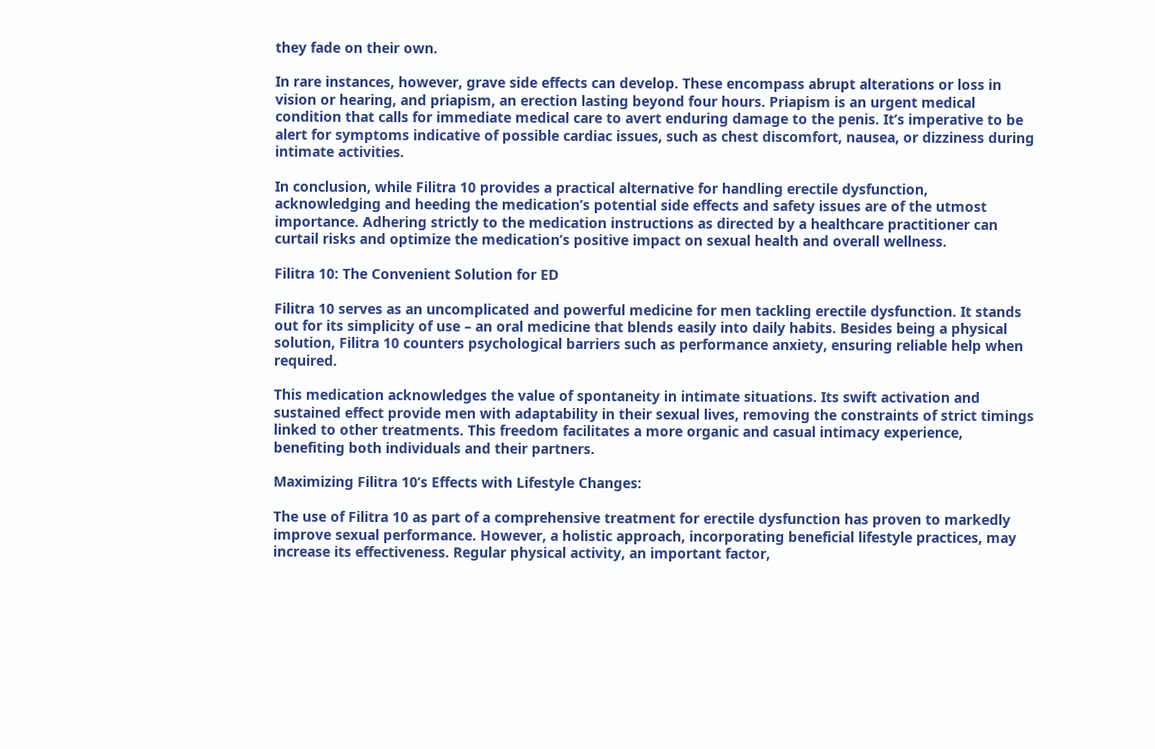they fade on their own.

In rare instances, however, grave side effects can develop. These encompass abrupt alterations or loss in vision or hearing, and priapism, an erection lasting beyond four hours. Priapism is an urgent medical condition that calls for immediate medical care to avert enduring damage to the penis. It’s imperative to be alert for symptoms indicative of possible cardiac issues, such as chest discomfort, nausea, or dizziness during intimate activities.

In conclusion, while Filitra 10 provides a practical alternative for handling erectile dysfunction, acknowledging and heeding the medication’s potential side effects and safety issues are of the utmost importance. Adhering strictly to the medication instructions as directed by a healthcare practitioner can curtail risks and optimize the medication’s positive impact on sexual health and overall wellness.

Filitra 10: The Convenient Solution for ED

Filitra 10 serves as an uncomplicated and powerful medicine for men tackling erectile dysfunction. It stands out for its simplicity of use – an oral medicine that blends easily into daily habits. Besides being a physical solution, Filitra 10 counters psychological barriers such as performance anxiety, ensuring reliable help when required.

This medication acknowledges the value of spontaneity in intimate situations. Its swift activation and sustained effect provide men with adaptability in their sexual lives, removing the constraints of strict timings linked to other treatments. This freedom facilitates a more organic and casual intimacy experience, benefiting both individuals and their partners.

Maximizing Filitra 10’s Effects with Lifestyle Changes:

The use of Filitra 10 as part of a comprehensive treatment for erectile dysfunction has proven to markedly improve sexual performance. However, a holistic approach, incorporating beneficial lifestyle practices, may increase its effectiveness. Regular physical activity, an important factor,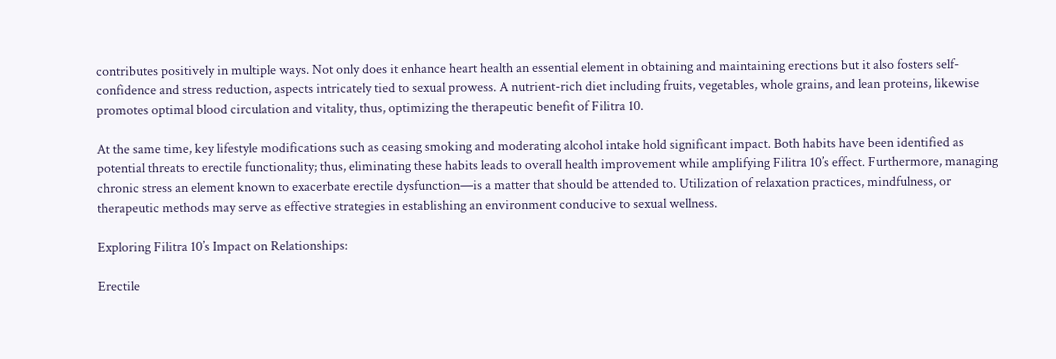contributes positively in multiple ways. Not only does it enhance heart health an essential element in obtaining and maintaining erections but it also fosters self-confidence and stress reduction, aspects intricately tied to sexual prowess. A nutrient-rich diet including fruits, vegetables, whole grains, and lean proteins, likewise promotes optimal blood circulation and vitality, thus, optimizing the therapeutic benefit of Filitra 10.

At the same time, key lifestyle modifications such as ceasing smoking and moderating alcohol intake hold significant impact. Both habits have been identified as potential threats to erectile functionality; thus, eliminating these habits leads to overall health improvement while amplifying Filitra 10’s effect. Furthermore, managing chronic stress an element known to exacerbate erectile dysfunction—is a matter that should be attended to. Utilization of relaxation practices, mindfulness, or therapeutic methods may serve as effective strategies in establishing an environment conducive to sexual wellness.

Exploring Filitra 10’s Impact on Relationships:

Erectile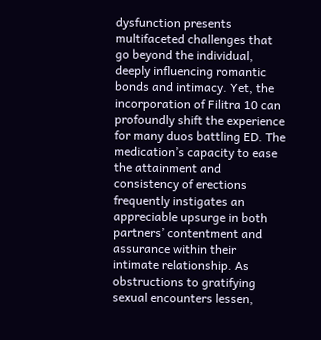dysfunction presents multifaceted challenges that go beyond the individual, deeply influencing romantic bonds and intimacy. Yet, the incorporation of Filitra 10 can profoundly shift the experience for many duos battling ED. The medication’s capacity to ease the attainment and consistency of erections frequently instigates an appreciable upsurge in both partners’ contentment and assurance within their intimate relationship. As obstructions to gratifying sexual encounters lessen,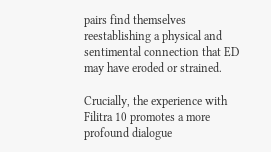pairs find themselves reestablishing a physical and sentimental connection that ED may have eroded or strained.

Crucially, the experience with Filitra 10 promotes a more profound dialogue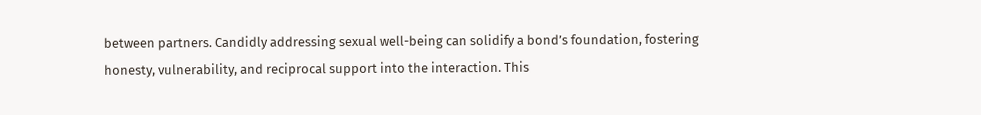between partners. Candidly addressing sexual well-being can solidify a bond’s foundation, fostering honesty, vulnerability, and reciprocal support into the interaction. This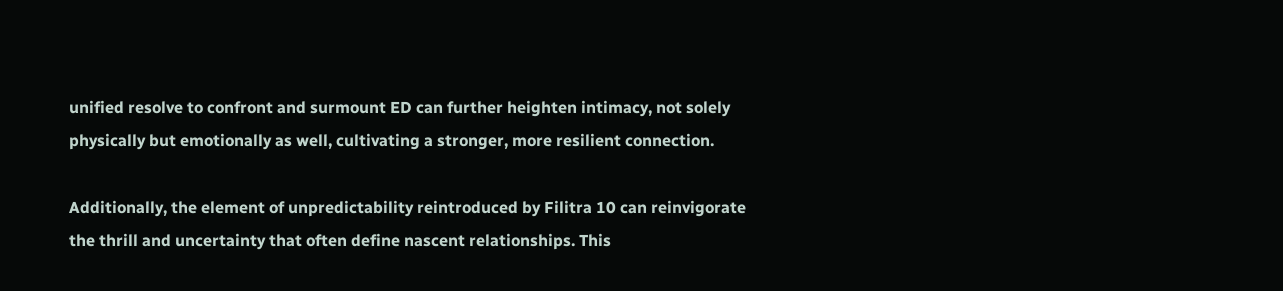unified resolve to confront and surmount ED can further heighten intimacy, not solely physically but emotionally as well, cultivating a stronger, more resilient connection.

Additionally, the element of unpredictability reintroduced by Filitra 10 can reinvigorate the thrill and uncertainty that often define nascent relationships. This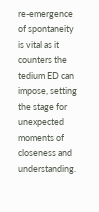re-emergence of spontaneity is vital as it counters the tedium ED can impose, setting the stage for unexpected moments of closeness and understanding.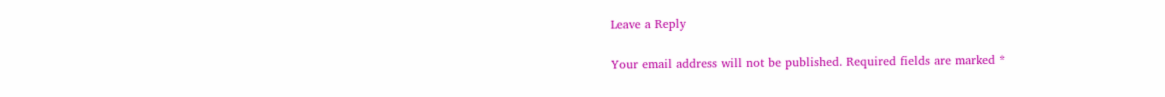Leave a Reply

Your email address will not be published. Required fields are marked *